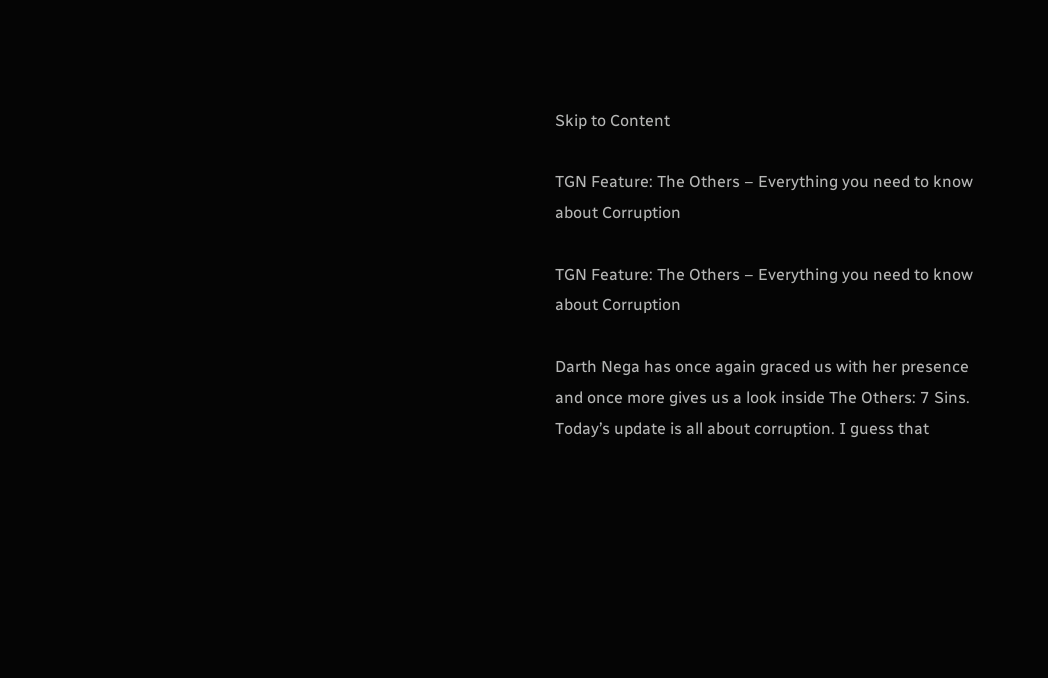Skip to Content

TGN Feature: The Others – Everything you need to know about Corruption

TGN Feature: The Others – Everything you need to know about Corruption

Darth Nega has once again graced us with her presence and once more gives us a look inside The Others: 7 Sins. Today’s update is all about corruption. I guess that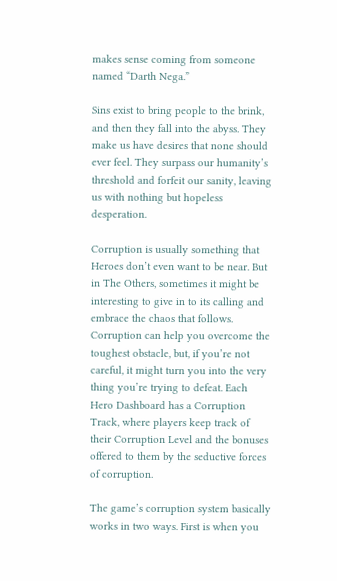makes sense coming from someone named “Darth Nega.”

Sins exist to bring people to the brink, and then they fall into the abyss. They make us have desires that none should ever feel. They surpass our humanity’s threshold and forfeit our sanity, leaving us with nothing but hopeless desperation.

Corruption is usually something that Heroes don’t even want to be near. But in The Others, sometimes it might be interesting to give in to its calling and embrace the chaos that follows. Corruption can help you overcome the toughest obstacle, but, if you’re not careful, it might turn you into the very thing you’re trying to defeat. Each Hero Dashboard has a Corruption Track, where players keep track of their Corruption Level and the bonuses offered to them by the seductive forces of corruption.

The game’s corruption system basically works in two ways. First is when you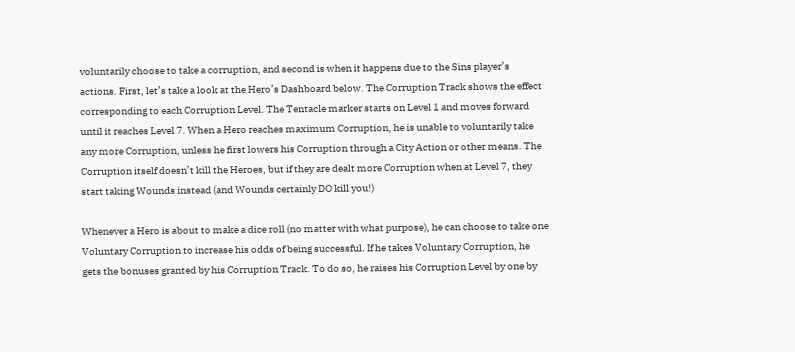voluntarily choose to take a corruption, and second is when it happens due to the Sins player’s actions. First, let’s take a look at the Hero’s Dashboard below. The Corruption Track shows the effect corresponding to each Corruption Level. The Tentacle marker starts on Level 1 and moves forward until it reaches Level 7. When a Hero reaches maximum Corruption, he is unable to voluntarily take any more Corruption, unless he first lowers his Corruption through a City Action or other means. The Corruption itself doesn’t kill the Heroes, but if they are dealt more Corruption when at Level 7, they start taking Wounds instead (and Wounds certainly DO kill you!)

Whenever a Hero is about to make a dice roll (no matter with what purpose), he can choose to take one Voluntary Corruption to increase his odds of being successful. If he takes Voluntary Corruption, he gets the bonuses granted by his Corruption Track. To do so, he raises his Corruption Level by one by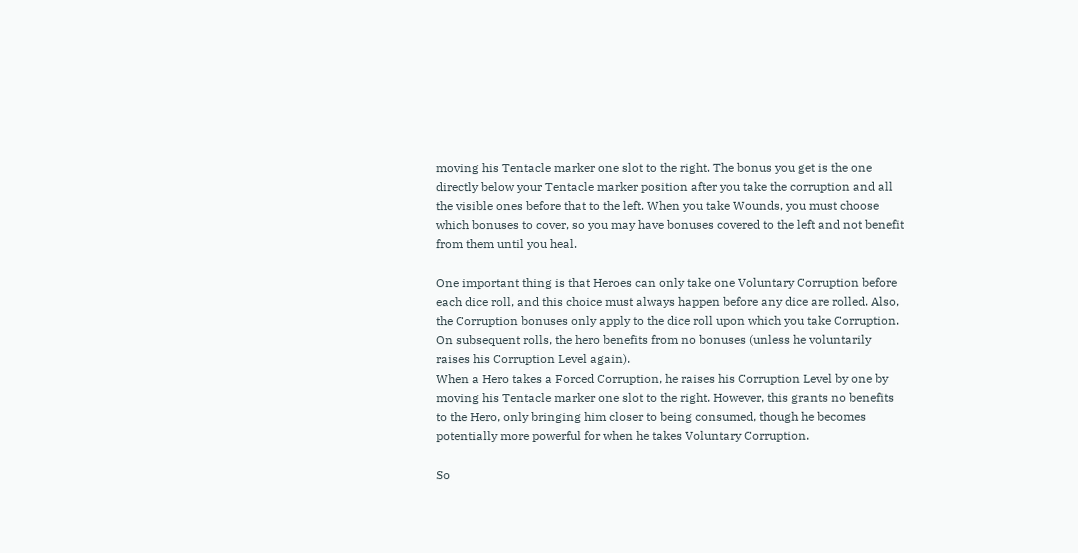moving his Tentacle marker one slot to the right. The bonus you get is the one directly below your Tentacle marker position after you take the corruption and all the visible ones before that to the left. When you take Wounds, you must choose which bonuses to cover, so you may have bonuses covered to the left and not benefit from them until you heal.

One important thing is that Heroes can only take one Voluntary Corruption before each dice roll, and this choice must always happen before any dice are rolled. Also, the Corruption bonuses only apply to the dice roll upon which you take Corruption. On subsequent rolls, the hero benefits from no bonuses (unless he voluntarily raises his Corruption Level again).
When a Hero takes a Forced Corruption, he raises his Corruption Level by one by moving his Tentacle marker one slot to the right. However, this grants no benefits to the Hero, only bringing him closer to being consumed, though he becomes potentially more powerful for when he takes Voluntary Corruption.

So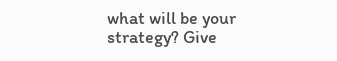what will be your strategy? Give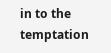in to the temptation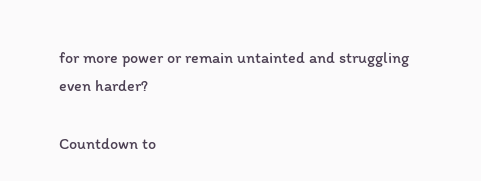for more power or remain untainted and struggling even harder?

Countdown to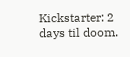Kickstarter: 2 days til doom.